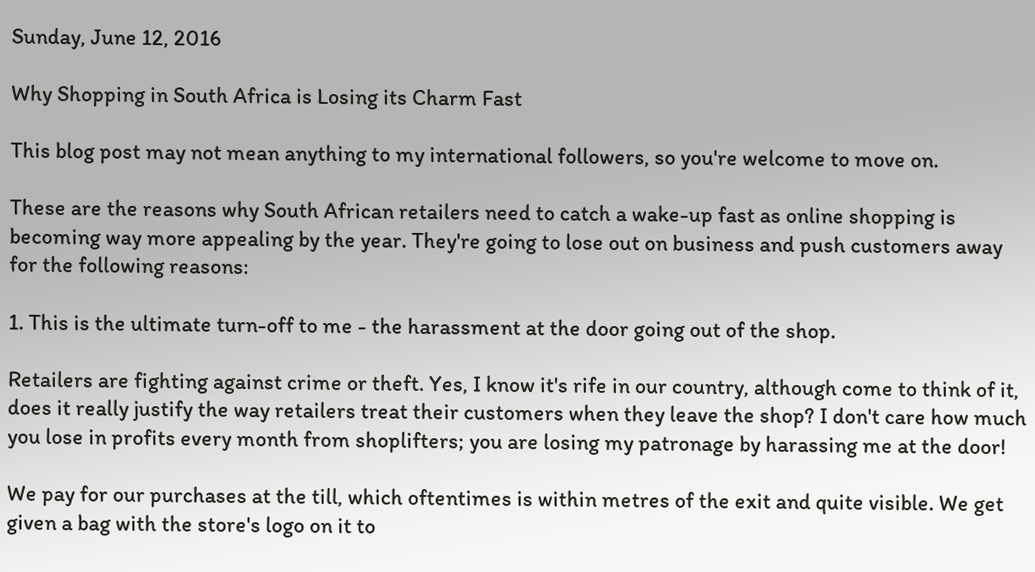Sunday, June 12, 2016

Why Shopping in South Africa is Losing its Charm Fast

This blog post may not mean anything to my international followers, so you're welcome to move on.

These are the reasons why South African retailers need to catch a wake-up fast as online shopping is becoming way more appealing by the year. They're going to lose out on business and push customers away for the following reasons:

1. This is the ultimate turn-off to me - the harassment at the door going out of the shop.

Retailers are fighting against crime or theft. Yes, I know it's rife in our country, although come to think of it, does it really justify the way retailers treat their customers when they leave the shop? I don't care how much you lose in profits every month from shoplifters; you are losing my patronage by harassing me at the door!

We pay for our purchases at the till, which oftentimes is within metres of the exit and quite visible. We get given a bag with the store's logo on it to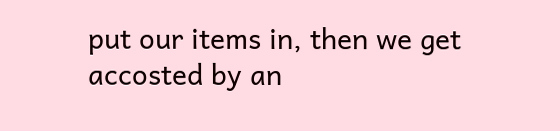put our items in, then we get accosted by an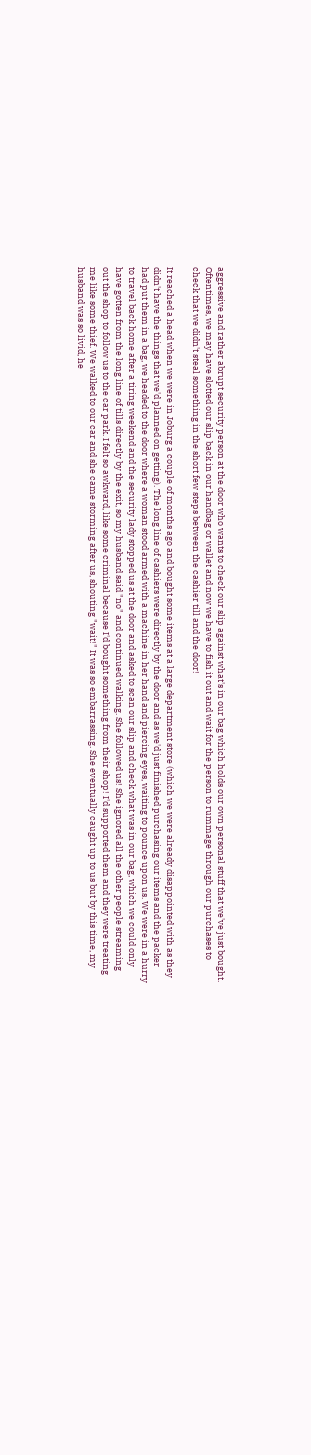aggressive and rather abrupt security person at the door who wants to check our slip against what's in our bag which holds our own personal stuff that we've just bought. Oftentimes, we may have slotted our slip back in our handbag or wallet and now we have to fish it out and wait for the person to rummage through our purchases to check that we didn't steal something in the short few steps between the cashier till and the door!

It reached a head when we were in Joburg a couple of months ago and bought some items at a large department store (which we were already disappointed with as they didn't have the things that we'd planned on getting). The long line of cashiers were directly by the door and as we'd just finished purchasing our items and the packer had put them in a bag, we headed to the door where a woman stood armed with a machine in her hand and piercing eyes, waiting to pounce upon us. We were in a hurry to travel back home after a tiring weekend and the security lady stopped us at the door and asked to scan our slip and check what was in our bag, which we could only have gotten from the long line of tills directly by the exit, so my husband said "no" and continued walking. She followed us! She ignored all the other people streaming out the shop to follow us to the car park. I felt so awkward, like some criminal because I'd bought something from their shop! I'd supported them and they were treating me like some thief. We walked to our car and she came storming after us, shouting "wait!" It was so embarrassing. She eventually caught up to us but by this time, my husband was so livid, he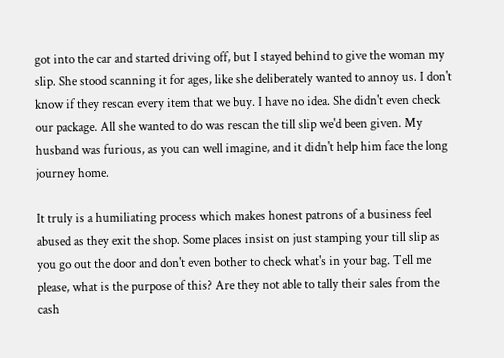got into the car and started driving off, but I stayed behind to give the woman my slip. She stood scanning it for ages, like she deliberately wanted to annoy us. I don't know if they rescan every item that we buy. I have no idea. She didn't even check our package. All she wanted to do was rescan the till slip we'd been given. My husband was furious, as you can well imagine, and it didn't help him face the long journey home.

It truly is a humiliating process which makes honest patrons of a business feel abused as they exit the shop. Some places insist on just stamping your till slip as you go out the door and don't even bother to check what's in your bag. Tell me please, what is the purpose of this? Are they not able to tally their sales from the cash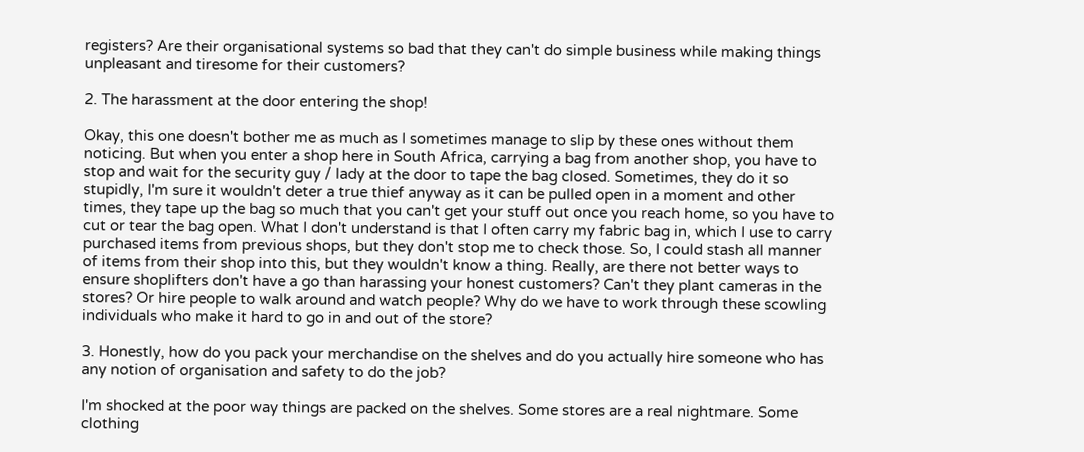registers? Are their organisational systems so bad that they can't do simple business while making things unpleasant and tiresome for their customers?

2. The harassment at the door entering the shop!

Okay, this one doesn't bother me as much as I sometimes manage to slip by these ones without them noticing. But when you enter a shop here in South Africa, carrying a bag from another shop, you have to stop and wait for the security guy / lady at the door to tape the bag closed. Sometimes, they do it so stupidly, I'm sure it wouldn't deter a true thief anyway as it can be pulled open in a moment and other times, they tape up the bag so much that you can't get your stuff out once you reach home, so you have to cut or tear the bag open. What I don't understand is that I often carry my fabric bag in, which I use to carry purchased items from previous shops, but they don't stop me to check those. So, I could stash all manner of items from their shop into this, but they wouldn't know a thing. Really, are there not better ways to ensure shoplifters don't have a go than harassing your honest customers? Can't they plant cameras in the stores? Or hire people to walk around and watch people? Why do we have to work through these scowling individuals who make it hard to go in and out of the store?

3. Honestly, how do you pack your merchandise on the shelves and do you actually hire someone who has any notion of organisation and safety to do the job?

I'm shocked at the poor way things are packed on the shelves. Some stores are a real nightmare. Some clothing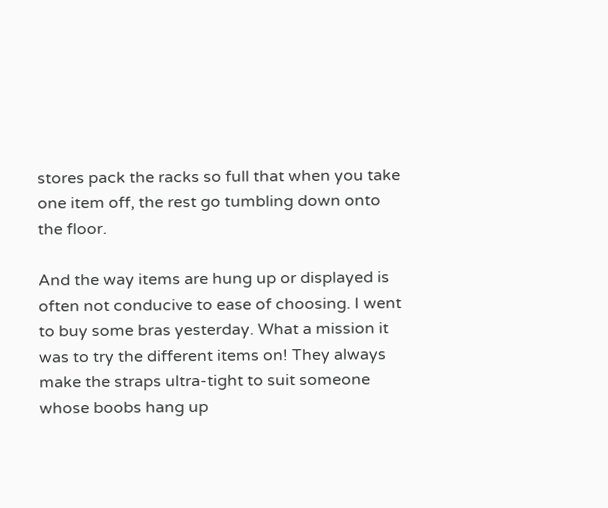stores pack the racks so full that when you take one item off, the rest go tumbling down onto the floor.

And the way items are hung up or displayed is often not conducive to ease of choosing. I went to buy some bras yesterday. What a mission it was to try the different items on! They always make the straps ultra-tight to suit someone whose boobs hang up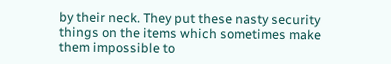by their neck. They put these nasty security things on the items which sometimes make them impossible to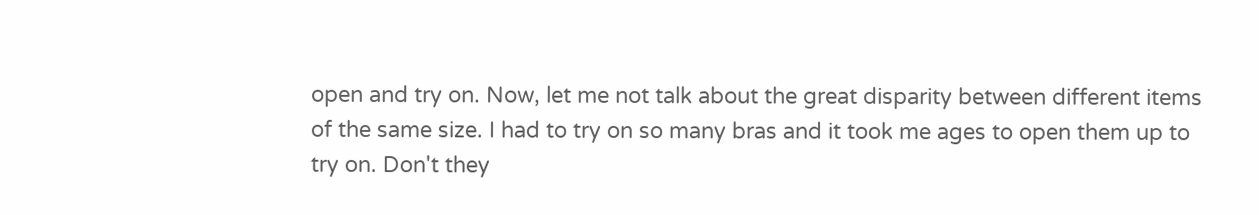open and try on. Now, let me not talk about the great disparity between different items of the same size. I had to try on so many bras and it took me ages to open them up to try on. Don't they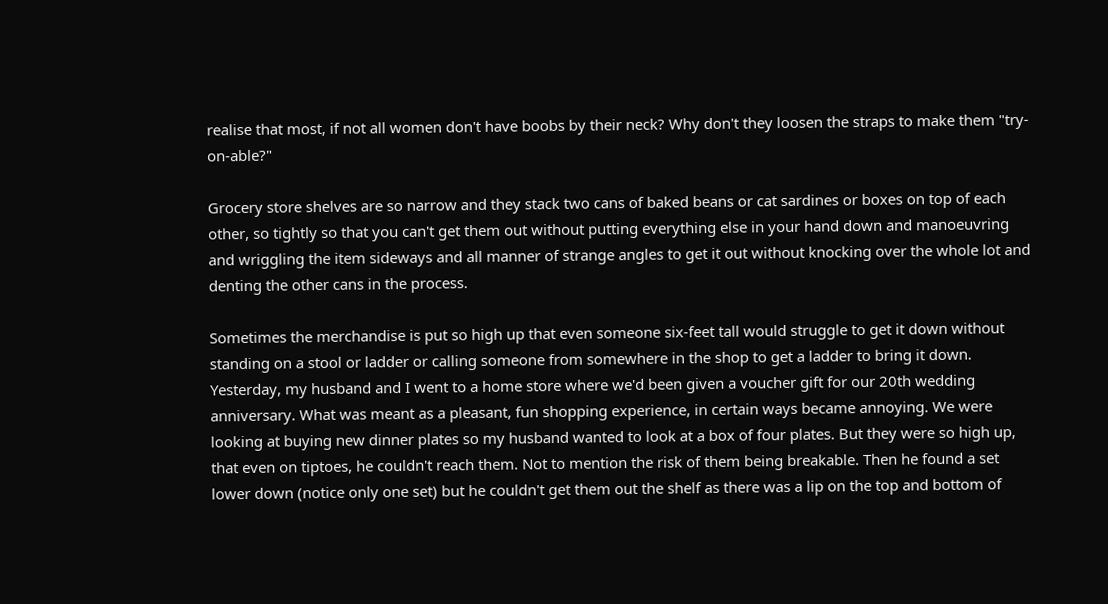realise that most, if not all women don't have boobs by their neck? Why don't they loosen the straps to make them "try-on-able?"

Grocery store shelves are so narrow and they stack two cans of baked beans or cat sardines or boxes on top of each other, so tightly so that you can't get them out without putting everything else in your hand down and manoeuvring and wriggling the item sideways and all manner of strange angles to get it out without knocking over the whole lot and denting the other cans in the process.

Sometimes the merchandise is put so high up that even someone six-feet tall would struggle to get it down without standing on a stool or ladder or calling someone from somewhere in the shop to get a ladder to bring it down. Yesterday, my husband and I went to a home store where we'd been given a voucher gift for our 20th wedding anniversary. What was meant as a pleasant, fun shopping experience, in certain ways became annoying. We were looking at buying new dinner plates so my husband wanted to look at a box of four plates. But they were so high up, that even on tiptoes, he couldn't reach them. Not to mention the risk of them being breakable. Then he found a set lower down (notice only one set) but he couldn't get them out the shelf as there was a lip on the top and bottom of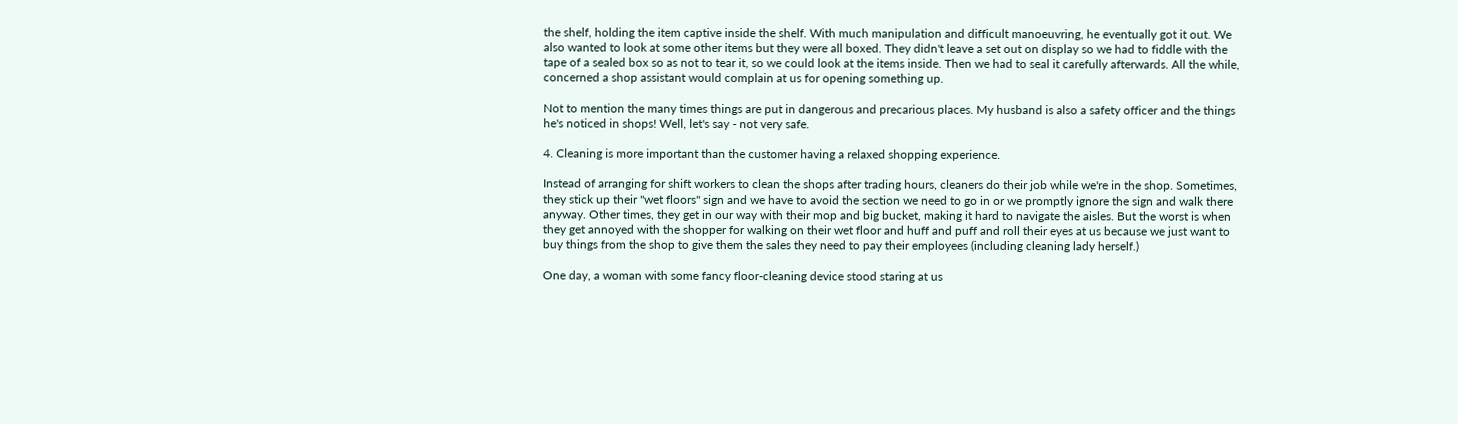the shelf, holding the item captive inside the shelf. With much manipulation and difficult manoeuvring, he eventually got it out. We also wanted to look at some other items but they were all boxed. They didn't leave a set out on display so we had to fiddle with the tape of a sealed box so as not to tear it, so we could look at the items inside. Then we had to seal it carefully afterwards. All the while, concerned a shop assistant would complain at us for opening something up.

Not to mention the many times things are put in dangerous and precarious places. My husband is also a safety officer and the things he's noticed in shops! Well, let's say - not very safe.

4. Cleaning is more important than the customer having a relaxed shopping experience.

Instead of arranging for shift workers to clean the shops after trading hours, cleaners do their job while we're in the shop. Sometimes, they stick up their "wet floors" sign and we have to avoid the section we need to go in or we promptly ignore the sign and walk there anyway. Other times, they get in our way with their mop and big bucket, making it hard to navigate the aisles. But the worst is when they get annoyed with the shopper for walking on their wet floor and huff and puff and roll their eyes at us because we just want to buy things from the shop to give them the sales they need to pay their employees (including cleaning lady herself.)

One day, a woman with some fancy floor-cleaning device stood staring at us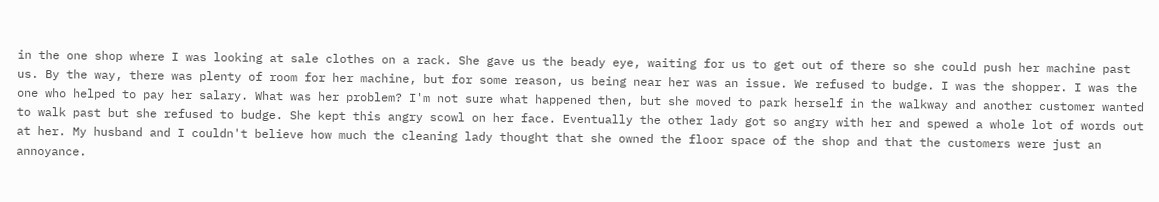in the one shop where I was looking at sale clothes on a rack. She gave us the beady eye, waiting for us to get out of there so she could push her machine past us. By the way, there was plenty of room for her machine, but for some reason, us being near her was an issue. We refused to budge. I was the shopper. I was the one who helped to pay her salary. What was her problem? I'm not sure what happened then, but she moved to park herself in the walkway and another customer wanted to walk past but she refused to budge. She kept this angry scowl on her face. Eventually the other lady got so angry with her and spewed a whole lot of words out at her. My husband and I couldn't believe how much the cleaning lady thought that she owned the floor space of the shop and that the customers were just an annoyance.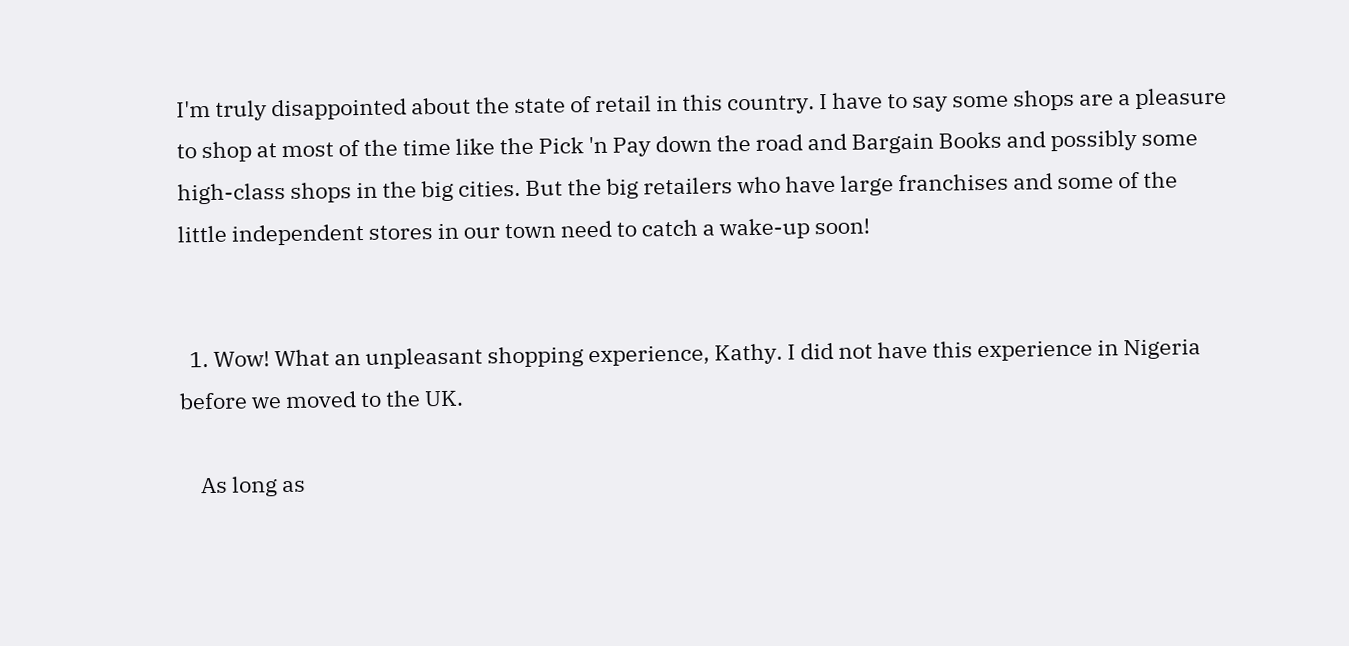I'm truly disappointed about the state of retail in this country. I have to say some shops are a pleasure to shop at most of the time like the Pick 'n Pay down the road and Bargain Books and possibly some high-class shops in the big cities. But the big retailers who have large franchises and some of the little independent stores in our town need to catch a wake-up soon!


  1. Wow! What an unpleasant shopping experience, Kathy. I did not have this experience in Nigeria before we moved to the UK.

    As long as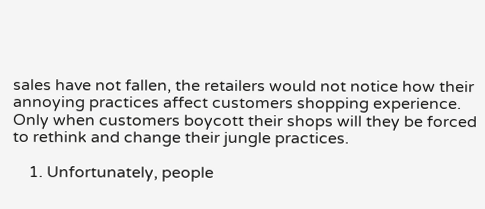sales have not fallen, the retailers would not notice how their annoying practices affect customers shopping experience. Only when customers boycott their shops will they be forced to rethink and change their jungle practices.

    1. Unfortunately, people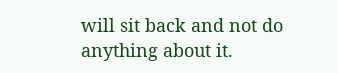will sit back and not do anything about it.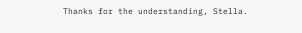Thanks for the understanding, Stella.